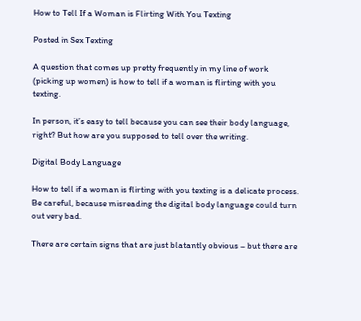How to Tell If a Woman is Flirting With You Texting

Posted in Sex Texting

A question that comes up pretty frequently in my line of work (picking up women) is how to tell if a woman is flirting with you texting.

In person, it’s easy to tell because you can see their body language, right? But how are you supposed to tell over the writing.

Digital Body Language

How to tell if a woman is flirting with you texting is a delicate process. Be careful, because misreading the digital body language could turn out very bad.

There are certain signs that are just blatantly obvious – but there are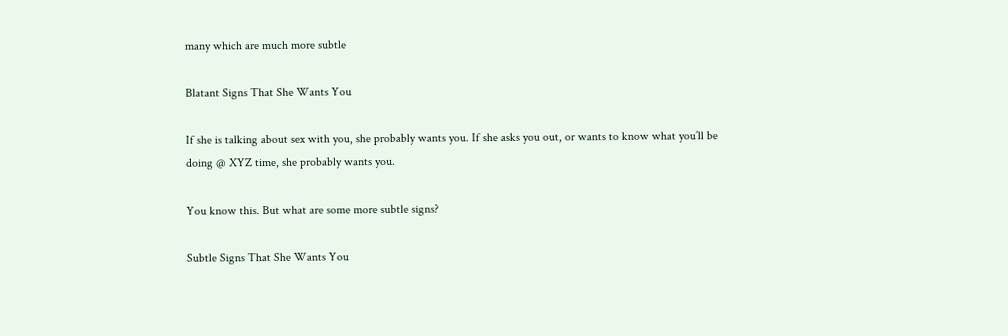many which are much more subtle

Blatant Signs That She Wants You

If she is talking about sex with you, she probably wants you. If she asks you out, or wants to know what you’ll be doing @ XYZ time, she probably wants you.

You know this. But what are some more subtle signs?

Subtle Signs That She Wants You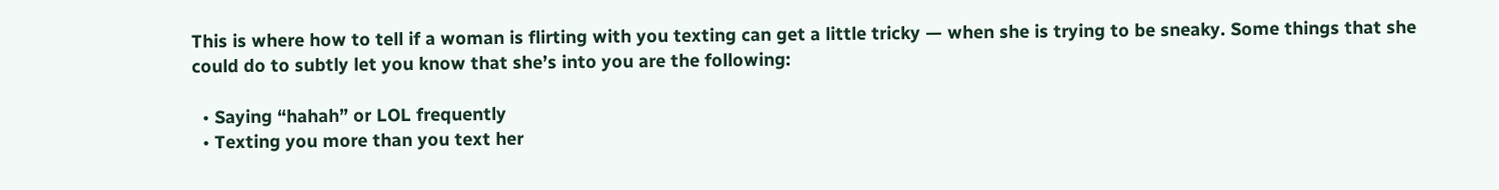This is where how to tell if a woman is flirting with you texting can get a little tricky — when she is trying to be sneaky. Some things that she could do to subtly let you know that she’s into you are the following:

  • Saying “hahah” or LOL frequently
  • Texting you more than you text her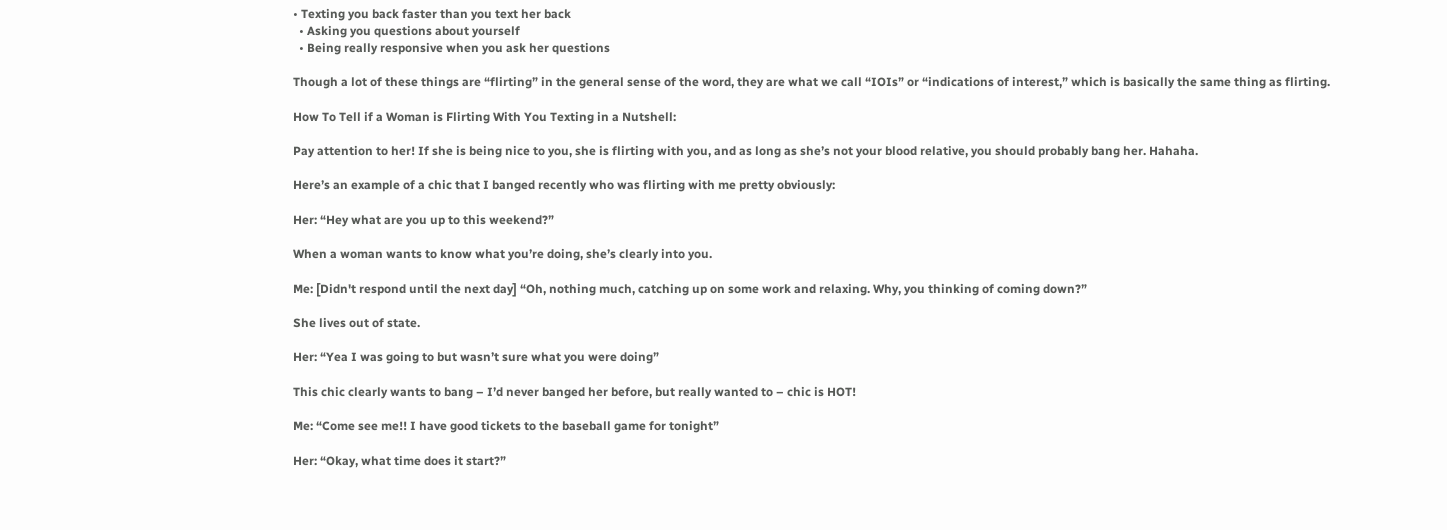• Texting you back faster than you text her back
  • Asking you questions about yourself
  • Being really responsive when you ask her questions

Though a lot of these things are “flirting” in the general sense of the word, they are what we call “IOIs” or “indications of interest,” which is basically the same thing as flirting.

How To Tell if a Woman is Flirting With You Texting in a Nutshell:

Pay attention to her! If she is being nice to you, she is flirting with you, and as long as she’s not your blood relative, you should probably bang her. Hahaha.

Here’s an example of a chic that I banged recently who was flirting with me pretty obviously:

Her: “Hey what are you up to this weekend?”

When a woman wants to know what you’re doing, she’s clearly into you.

Me: [Didn't respond until the next day] “Oh, nothing much, catching up on some work and relaxing. Why, you thinking of coming down?”

She lives out of state.

Her: “Yea I was going to but wasn’t sure what you were doing”

This chic clearly wants to bang – I’d never banged her before, but really wanted to – chic is HOT!

Me: “Come see me!! I have good tickets to the baseball game for tonight”

Her: “Okay, what time does it start?”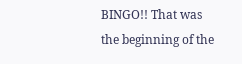BINGO!! That was the beginning of the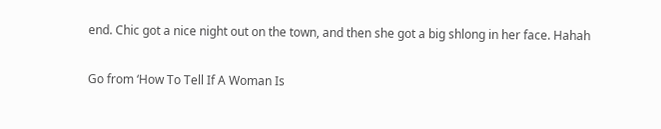end. Chic got a nice night out on the town, and then she got a big shlong in her face. Hahah

Go from ‘How To Tell If A Woman Is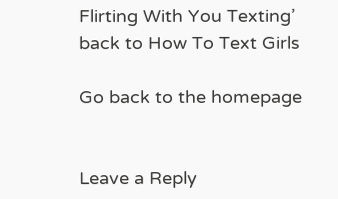Flirting With You Texting’ back to How To Text Girls

Go back to the homepage


Leave a Reply